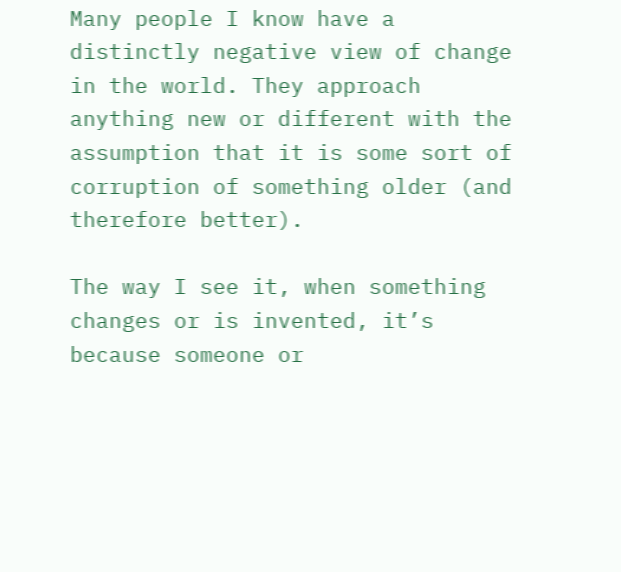Many people I know have a distinctly negative view of change in the world. They approach anything new or different with the assumption that it is some sort of corruption of something older (and therefore better).

The way I see it, when something changes or is invented, it’s because someone or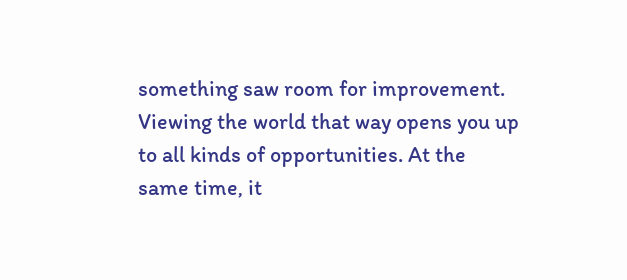something saw room for improvement. Viewing the world that way opens you up to all kinds of opportunities. At the same time, it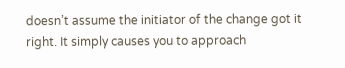doesn’t assume the initiator of the change got it right. It simply causes you to approach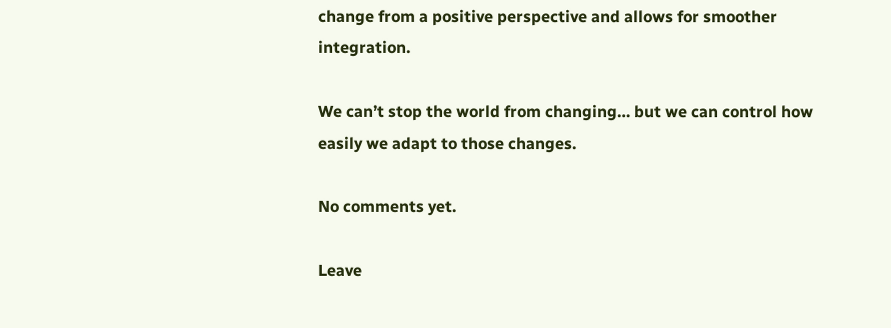change from a positive perspective and allows for smoother integration.

We can’t stop the world from changing… but we can control how easily we adapt to those changes.

No comments yet.

Leave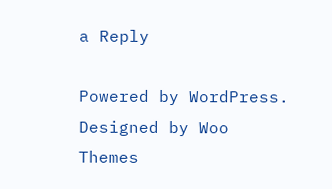a Reply

Powered by WordPress. Designed by Woo Themes